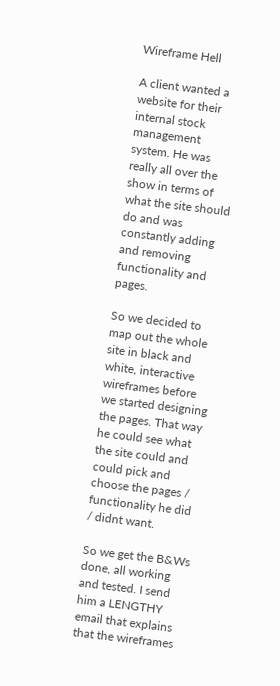Wireframe Hell

A client wanted a website for their internal stock management system. He was really all over the show in terms of what the site should do and was constantly adding and removing functionality and pages.

So we decided to map out the whole site in black and white, interactive wireframes before we started designing the pages. That way he could see what the site could and could pick and choose the pages / functionality he did / didnt want.

So we get the B&Ws done, all working and tested. I send him a LENGTHY email that explains that the wireframes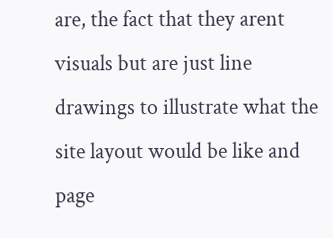are, the fact that they arent visuals but are just line drawings to illustrate what the site layout would be like and page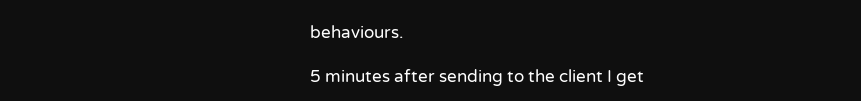behaviours.

5 minutes after sending to the client I get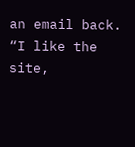an email back. “I like the site,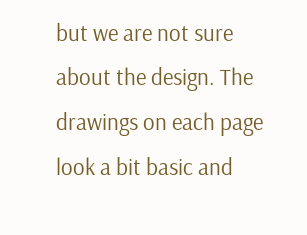but we are not sure about the design. The drawings on each page look a bit basic and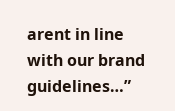arent in line with our brand guidelines…”